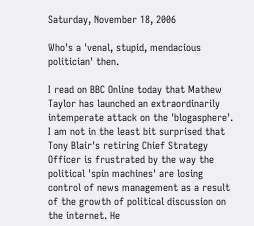Saturday, November 18, 2006

Who's a 'venal, stupid, mendacious politician' then.

I read on BBC Online today that Mathew Taylor has launched an extraordinarily intemperate attack on the 'blogasphere'. I am not in the least bit surprised that Tony Blair's retiring Chief Strategy Officer is frustrated by the way the political 'spin machines' are losing control of news management as a result of the growth of political discussion on the internet. He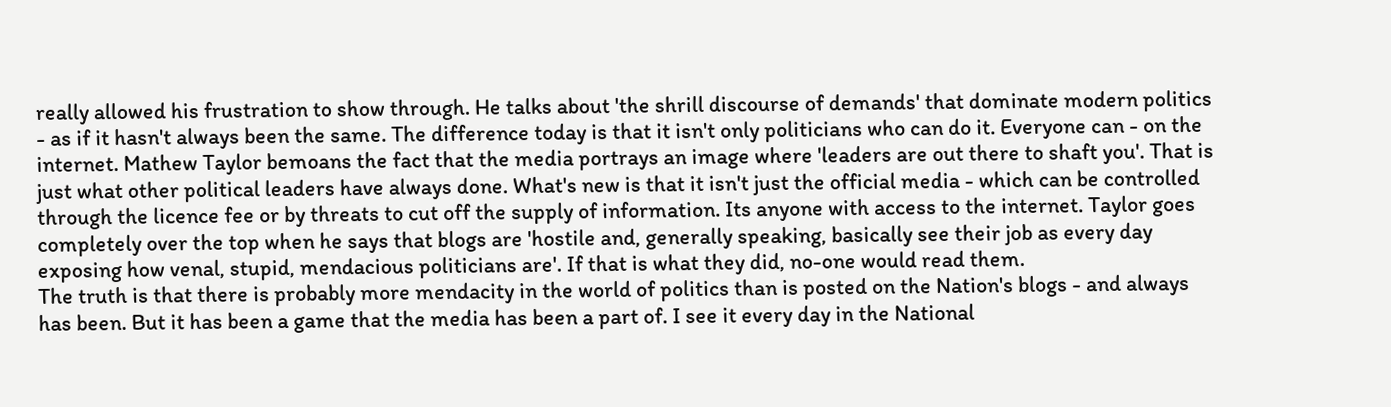really allowed his frustration to show through. He talks about 'the shrill discourse of demands' that dominate modern politics - as if it hasn't always been the same. The difference today is that it isn't only politicians who can do it. Everyone can - on the internet. Mathew Taylor bemoans the fact that the media portrays an image where 'leaders are out there to shaft you'. That is just what other political leaders have always done. What's new is that it isn't just the official media - which can be controlled through the licence fee or by threats to cut off the supply of information. Its anyone with access to the internet. Taylor goes completely over the top when he says that blogs are 'hostile and, generally speaking, basically see their job as every day exposing how venal, stupid, mendacious politicians are'. If that is what they did, no-one would read them.
The truth is that there is probably more mendacity in the world of politics than is posted on the Nation's blogs - and always has been. But it has been a game that the media has been a part of. I see it every day in the National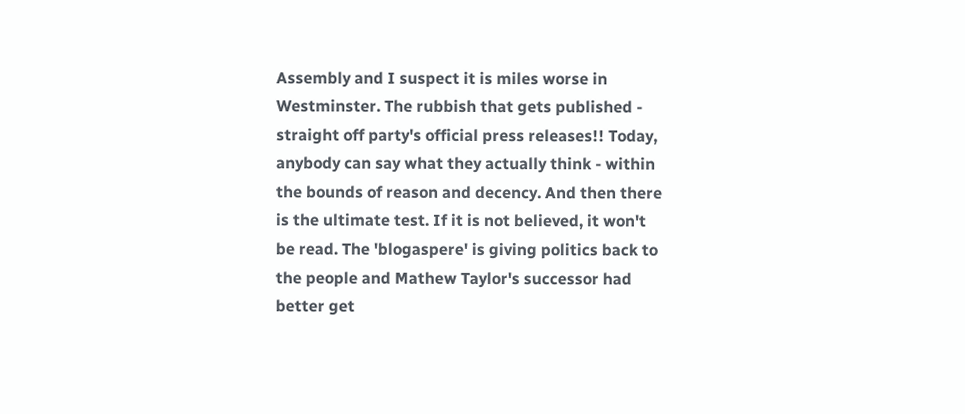Assembly and I suspect it is miles worse in Westminster. The rubbish that gets published - straight off party's official press releases!! Today, anybody can say what they actually think - within the bounds of reason and decency. And then there is the ultimate test. If it is not believed, it won't be read. The 'blogaspere' is giving politics back to the people and Mathew Taylor's successor had better get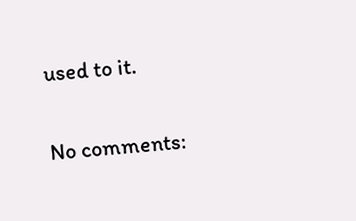used to it.

No comments: